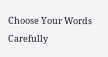Choose Your Words Carefully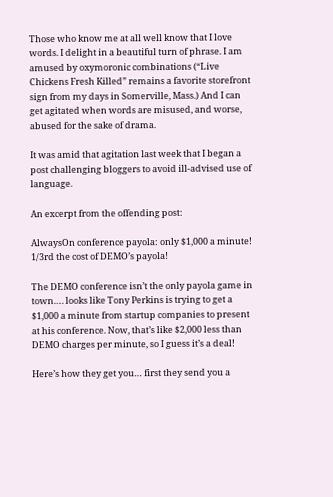Those who know me at all well know that I love words. I delight in a beautiful turn of phrase. I am amused by oxymoronic combinations (“Live Chickens Fresh Killed” remains a favorite storefront sign from my days in Somerville, Mass.) And I can get agitated when words are misused, and worse, abused for the sake of drama.

It was amid that agitation last week that I began a post challenging bloggers to avoid ill-advised use of language.

An excerpt from the offending post:

AlwaysOn conference payola: only $1,000 a minute! 1/3rd the cost of DEMO’s payola!

The DEMO conference isn’t the only payola game in town…. looks like Tony Perkins is trying to get a $1,000 a minute from startup companies to present at his conference. Now, that’s like $2,000 less than DEMO charges per minute, so I guess it’s a deal!

Here’s how they get you… first they send you a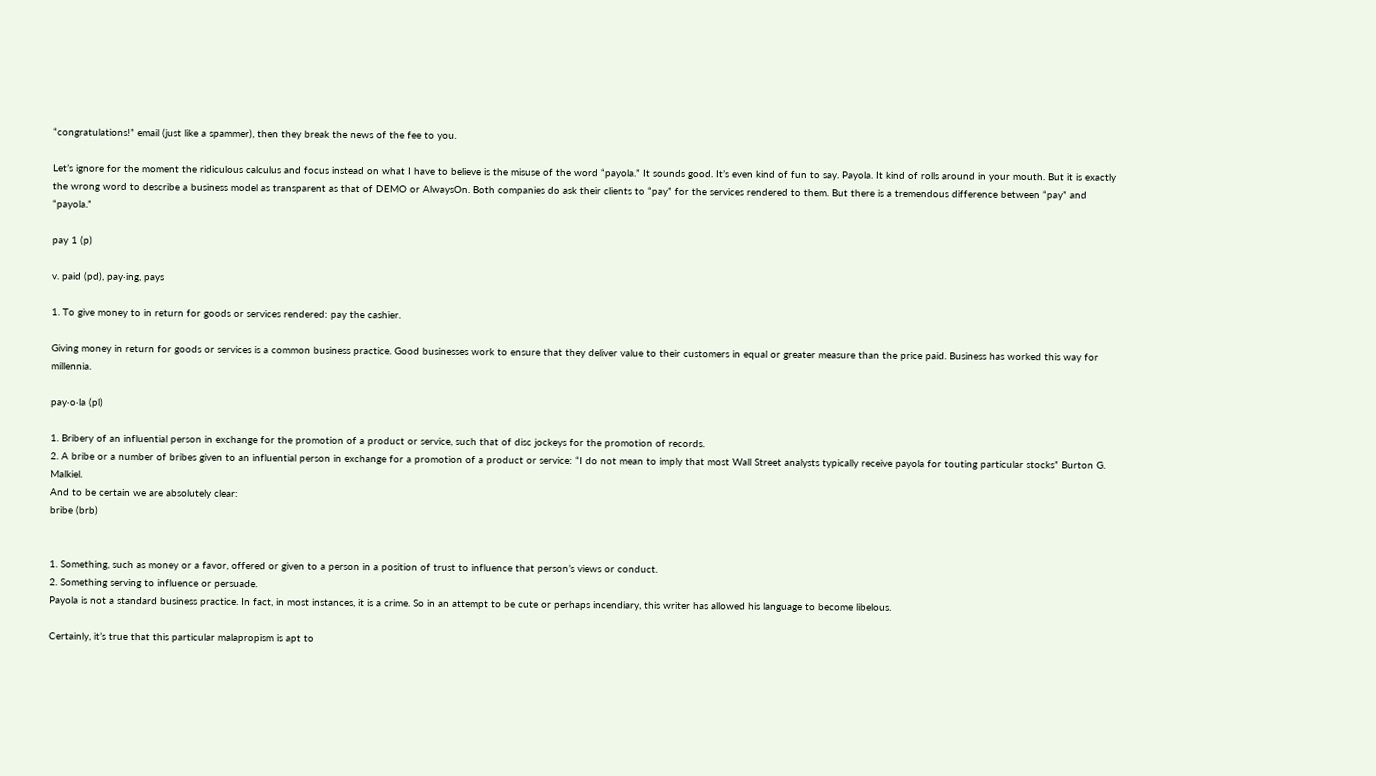“congratulations!” email (just like a spammer), then they break the news of the fee to you.

Let’s ignore for the moment the ridiculous calculus and focus instead on what I have to believe is the misuse of the word “payola.” It sounds good. It’s even kind of fun to say. Payola. It kind of rolls around in your mouth. But it is exactly the wrong word to describe a business model as transparent as that of DEMO or AlwaysOn. Both companies do ask their clients to “pay” for the services rendered to them. But there is a tremendous difference between “pay” and “payola.”

pay 1 (p)

v. paid (pd), pay·ing, pays

1. To give money to in return for goods or services rendered: pay the cashier.

Giving money in return for goods or services is a common business practice. Good businesses work to ensure that they deliver value to their customers in equal or greater measure than the price paid. Business has worked this way for millennia.

pay·o·la (pl)

1. Bribery of an influential person in exchange for the promotion of a product or service, such that of disc jockeys for the promotion of records.
2. A bribe or a number of bribes given to an influential person in exchange for a promotion of a product or service: “I do not mean to imply that most Wall Street analysts typically receive payola for touting particular stocks” Burton G. Malkiel.
And to be certain we are absolutely clear:
bribe (brb)


1. Something, such as money or a favor, offered or given to a person in a position of trust to influence that person’s views or conduct.
2. Something serving to influence or persuade.
Payola is not a standard business practice. In fact, in most instances, it is a crime. So in an attempt to be cute or perhaps incendiary, this writer has allowed his language to become libelous.

Certainly, it’s true that this particular malapropism is apt to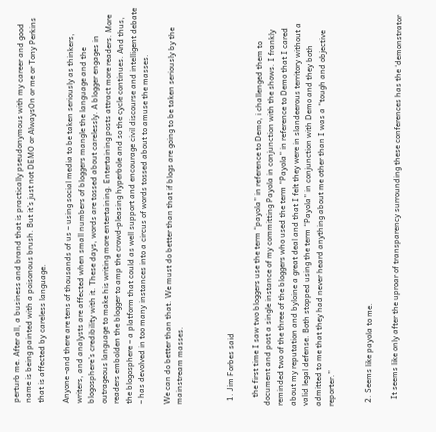perturb me. After all, a business and brand that is practically pseudonymous with my career and good name is being painted with a poisonous brush. But it’s just not DEMO or AlwaysOn or me or Tony Perkins that is affected by careless language.

Anyone -and there are tens of thousands of us – using social media to be taken seriously as thinkers, writers, and analysts are affected when small numbers of bloggers mangle the language and the blogosphere’s credibility with it. These days, words are tossed about carelessly. A blogger engages in outrageous language to make his writing more entertaining. Entertaining posts attract more readers. More readers embolden the blogger to amp the crowd-pleasing hyperbole and so the cycle continues. And thus, the blogosphere – a platform that could as well support and encourage civil discourse and intelligent debate – has devolved in too many instances into a circus of words tossed about to amuse the masses.

We can do better than that. We must do better than that if blogs are going to be taken seriously by the mainstream masses.



  1. Jim Forbes said

    the first time I saw two bloggers use the term “payola” in reference to Demo, i challenged them to document and post a single instance of my committing Payola in conjunction with the shows. I frankly reminded two of the three of the bloggers who used the term “Payola” in reference to Demo that I cared about my reputation and byloine a great deal and that I felt they were in slandeerous territory without a valid legal defense. Both stopped using the term “Payola” in conjunction with Demo and they both admitted to me that they had never heard anything about me other than I was a “tough and objective reporter.”


  2. Seems like payola to me.

    It seems like only after the uproar of transparency surrounding these conferences has the ‘demonstrator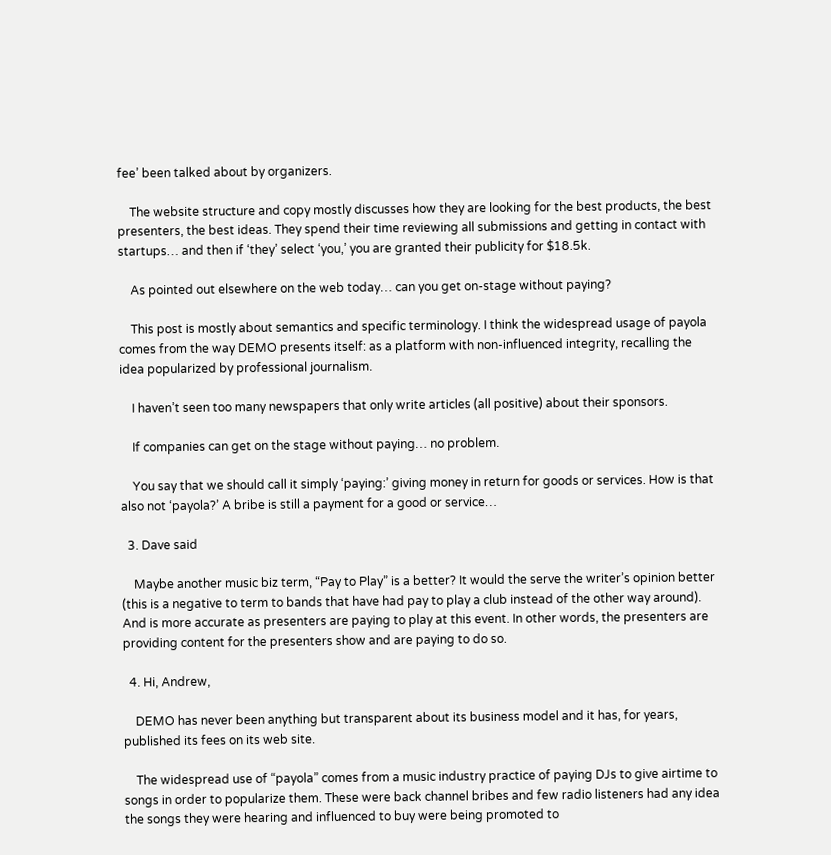fee’ been talked about by organizers.

    The website structure and copy mostly discusses how they are looking for the best products, the best presenters, the best ideas. They spend their time reviewing all submissions and getting in contact with startups… and then if ‘they’ select ‘you,’ you are granted their publicity for $18.5k.

    As pointed out elsewhere on the web today… can you get on-stage without paying?

    This post is mostly about semantics and specific terminology. I think the widespread usage of payola comes from the way DEMO presents itself: as a platform with non-influenced integrity, recalling the idea popularized by professional journalism.

    I haven’t seen too many newspapers that only write articles (all positive) about their sponsors.

    If companies can get on the stage without paying… no problem.

    You say that we should call it simply ‘paying:’ giving money in return for goods or services. How is that also not ‘payola?’ A bribe is still a payment for a good or service…

  3. Dave said

    Maybe another music biz term, “Pay to Play” is a better? It would the serve the writer’s opinion better (this is a negative to term to bands that have had pay to play a club instead of the other way around). And is more accurate as presenters are paying to play at this event. In other words, the presenters are providing content for the presenters show and are paying to do so.

  4. Hi, Andrew,

    DEMO has never been anything but transparent about its business model and it has, for years, published its fees on its web site.

    The widespread use of “payola” comes from a music industry practice of paying DJs to give airtime to songs in order to popularize them. These were back channel bribes and few radio listeners had any idea the songs they were hearing and influenced to buy were being promoted to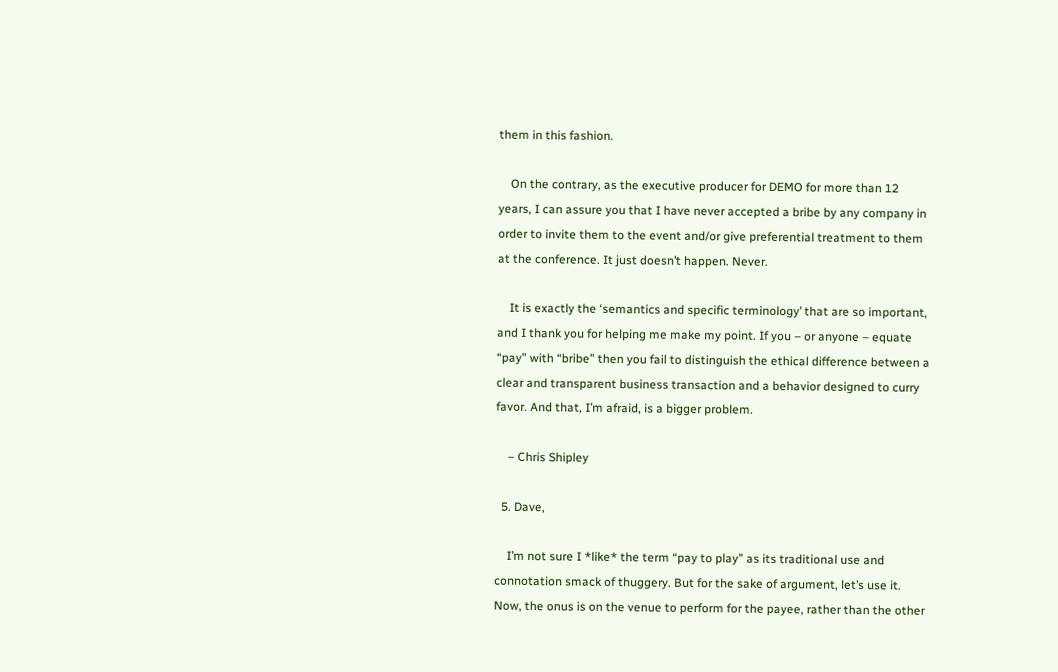them in this fashion.

    On the contrary, as the executive producer for DEMO for more than 12 years, I can assure you that I have never accepted a bribe by any company in order to invite them to the event and/or give preferential treatment to them at the conference. It just doesn’t happen. Never.

    It is exactly the ‘semantics and specific terminology’ that are so important, and I thank you for helping me make my point. If you – or anyone – equate “pay” with “bribe” then you fail to distinguish the ethical difference between a clear and transparent business transaction and a behavior designed to curry favor. And that, I’m afraid, is a bigger problem.

    – Chris Shipley

  5. Dave,

    I’m not sure I *like* the term “pay to play” as its traditional use and connotation smack of thuggery. But for the sake of argument, let’s use it. Now, the onus is on the venue to perform for the payee, rather than the other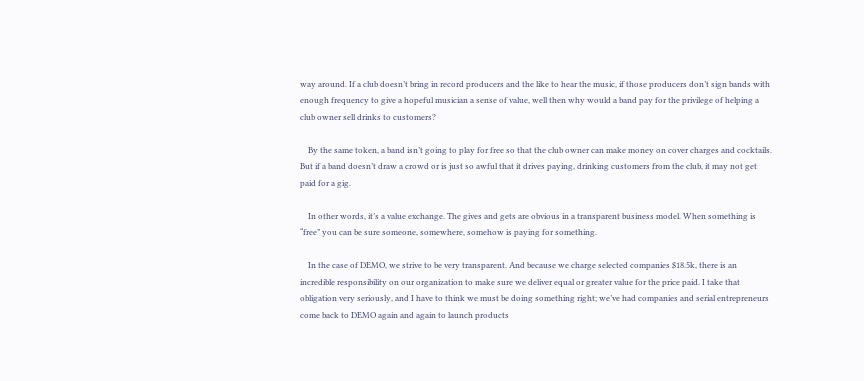way around. If a club doesn’t bring in record producers and the like to hear the music, if those producers don’t sign bands with enough frequency to give a hopeful musician a sense of value, well then why would a band pay for the privilege of helping a club owner sell drinks to customers?

    By the same token, a band isn’t going to play for free so that the club owner can make money on cover charges and cocktails. But if a band doesn’t draw a crowd or is just so awful that it drives paying, drinking customers from the club, it may not get paid for a gig.

    In other words, it’s a value exchange. The gives and gets are obvious in a transparent business model. When something is “free” you can be sure someone, somewhere, somehow is paying for something.

    In the case of DEMO, we strive to be very transparent. And because we charge selected companies $18.5k, there is an incredible responsibility on our organization to make sure we deliver equal or greater value for the price paid. I take that obligation very seriously, and I have to think we must be doing something right; we’ve had companies and serial entrepreneurs come back to DEMO again and again to launch products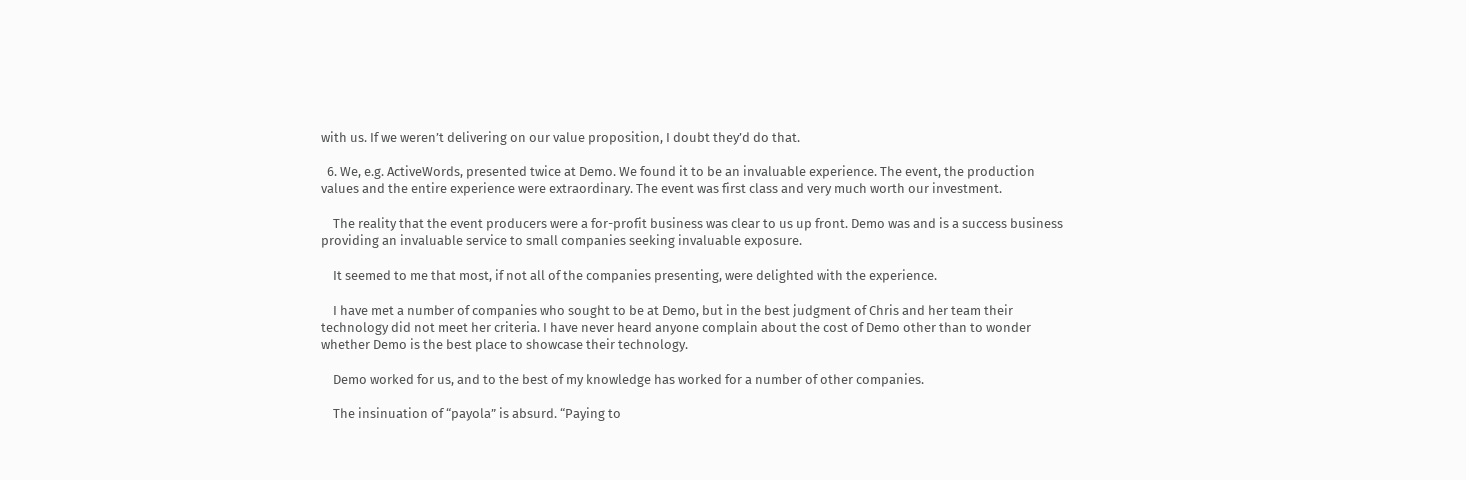with us. If we weren’t delivering on our value proposition, I doubt they’d do that.

  6. We, e.g. ActiveWords, presented twice at Demo. We found it to be an invaluable experience. The event, the production values and the entire experience were extraordinary. The event was first class and very much worth our investment.

    The reality that the event producers were a for-profit business was clear to us up front. Demo was and is a success business providing an invaluable service to small companies seeking invaluable exposure.

    It seemed to me that most, if not all of the companies presenting, were delighted with the experience.

    I have met a number of companies who sought to be at Demo, but in the best judgment of Chris and her team their technology did not meet her criteria. I have never heard anyone complain about the cost of Demo other than to wonder whether Demo is the best place to showcase their technology.

    Demo worked for us, and to the best of my knowledge has worked for a number of other companies.

    The insinuation of “payola” is absurd. “Paying to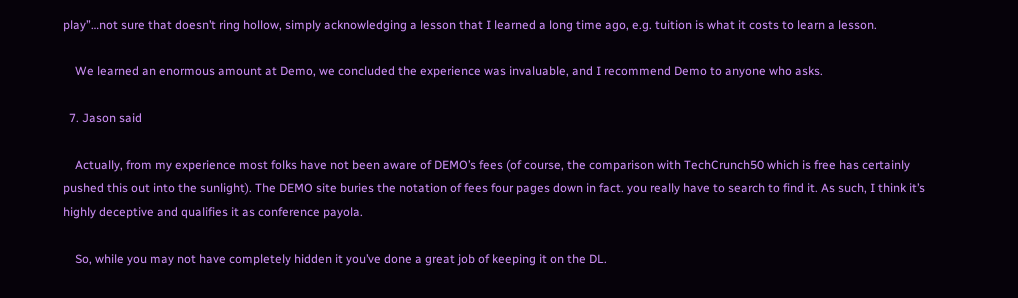play”…not sure that doesn’t ring hollow, simply acknowledging a lesson that I learned a long time ago, e.g. tuition is what it costs to learn a lesson.

    We learned an enormous amount at Demo, we concluded the experience was invaluable, and I recommend Demo to anyone who asks.

  7. Jason said

    Actually, from my experience most folks have not been aware of DEMO’s fees (of course, the comparison with TechCrunch50 which is free has certainly pushed this out into the sunlight). The DEMO site buries the notation of fees four pages down in fact. you really have to search to find it. As such, I think it’s highly deceptive and qualifies it as conference payola.

    So, while you may not have completely hidden it you’ve done a great job of keeping it on the DL.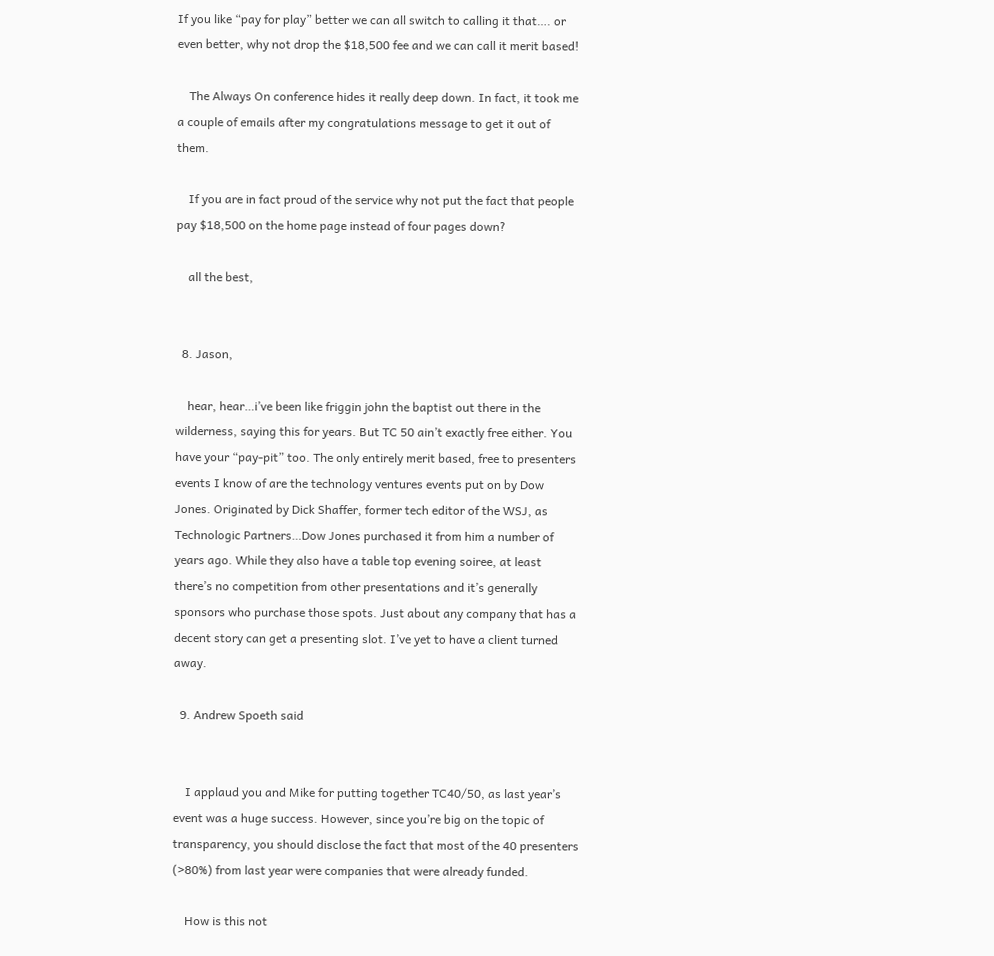If you like “pay for play” better we can all switch to calling it that…. or even better, why not drop the $18,500 fee and we can call it merit based!

    The Always On conference hides it really deep down. In fact, it took me a couple of emails after my congratulations message to get it out of them.

    If you are in fact proud of the service why not put the fact that people pay $18,500 on the home page instead of four pages down?

    all the best,


  8. Jason,

    hear, hear…i’ve been like friggin john the baptist out there in the wilderness, saying this for years. But TC 50 ain’t exactly free either. You have your “pay-pit” too. The only entirely merit based, free to presenters events I know of are the technology ventures events put on by Dow Jones. Originated by Dick Shaffer, former tech editor of the WSJ, as Technologic Partners…Dow Jones purchased it from him a number of years ago. While they also have a table top evening soiree, at least there’s no competition from other presentations and it’s generally sponsors who purchase those spots. Just about any company that has a decent story can get a presenting slot. I’ve yet to have a client turned away.

  9. Andrew Spoeth said


    I applaud you and Mike for putting together TC40/50, as last year’s event was a huge success. However, since you’re big on the topic of transparency, you should disclose the fact that most of the 40 presenters (>80%) from last year were companies that were already funded.

    How is this not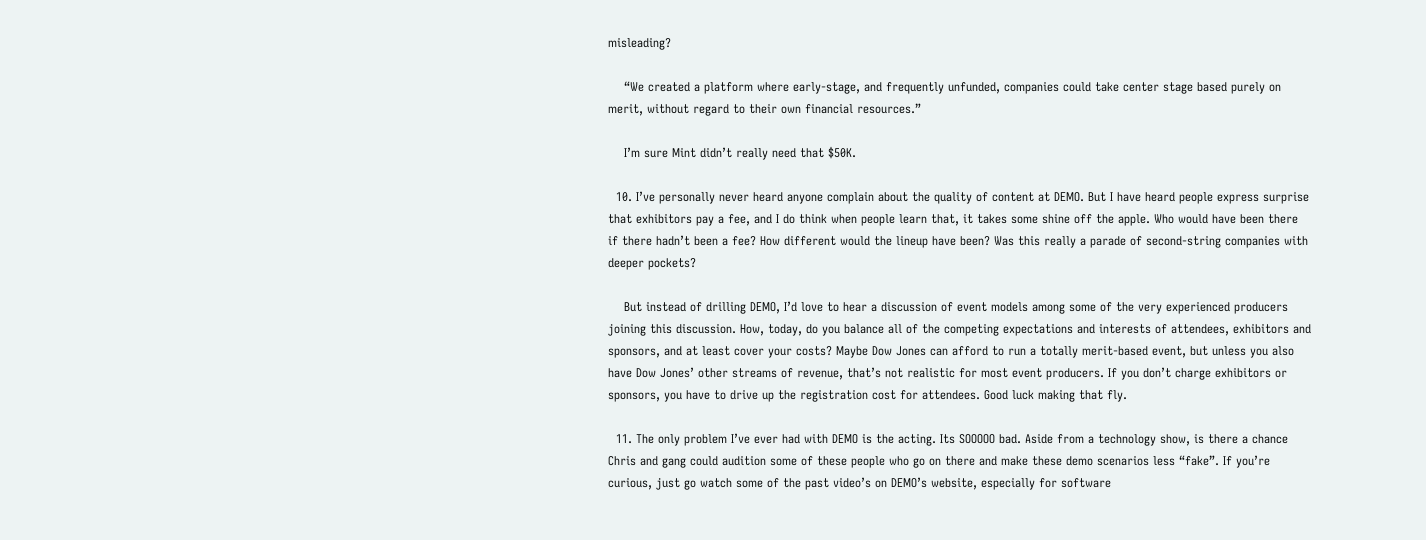misleading?

    “We created a platform where early-stage, and frequently unfunded, companies could take center stage based purely on merit, without regard to their own financial resources.”

    I’m sure Mint didn’t really need that $50K.

  10. I’ve personally never heard anyone complain about the quality of content at DEMO. But I have heard people express surprise that exhibitors pay a fee, and I do think when people learn that, it takes some shine off the apple. Who would have been there if there hadn’t been a fee? How different would the lineup have been? Was this really a parade of second-string companies with deeper pockets?

    But instead of drilling DEMO, I’d love to hear a discussion of event models among some of the very experienced producers joining this discussion. How, today, do you balance all of the competing expectations and interests of attendees, exhibitors and sponsors, and at least cover your costs? Maybe Dow Jones can afford to run a totally merit-based event, but unless you also have Dow Jones’ other streams of revenue, that’s not realistic for most event producers. If you don’t charge exhibitors or sponsors, you have to drive up the registration cost for attendees. Good luck making that fly.

  11. The only problem I’ve ever had with DEMO is the acting. Its SOOOOO bad. Aside from a technology show, is there a chance Chris and gang could audition some of these people who go on there and make these demo scenarios less “fake”. If you’re curious, just go watch some of the past video’s on DEMO’s website, especially for software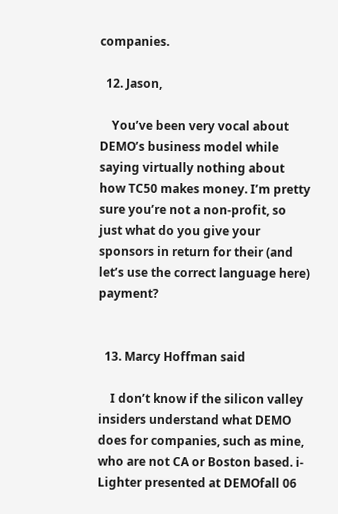companies.

  12. Jason,

    You’ve been very vocal about DEMO’s business model while saying virtually nothing about how TC50 makes money. I’m pretty sure you’re not a non-profit, so just what do you give your sponsors in return for their (and let’s use the correct language here) payment?


  13. Marcy Hoffman said

    I don’t know if the silicon valley insiders understand what DEMO does for companies, such as mine, who are not CA or Boston based. i-Lighter presented at DEMOfall 06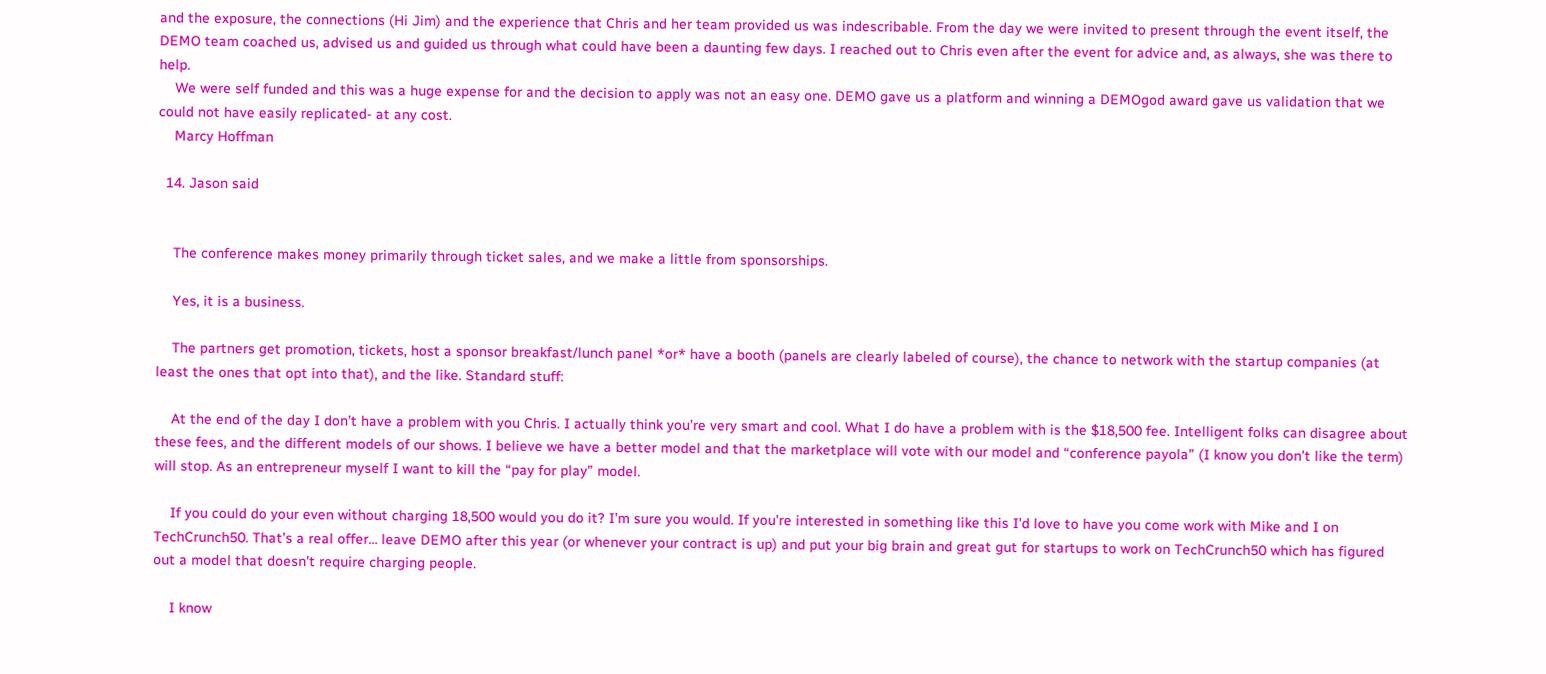and the exposure, the connections (Hi Jim) and the experience that Chris and her team provided us was indescribable. From the day we were invited to present through the event itself, the DEMO team coached us, advised us and guided us through what could have been a daunting few days. I reached out to Chris even after the event for advice and, as always, she was there to help.
    We were self funded and this was a huge expense for and the decision to apply was not an easy one. DEMO gave us a platform and winning a DEMOgod award gave us validation that we could not have easily replicated- at any cost.
    Marcy Hoffman

  14. Jason said


    The conference makes money primarily through ticket sales, and we make a little from sponsorships.

    Yes, it is a business.

    The partners get promotion, tickets, host a sponsor breakfast/lunch panel *or* have a booth (panels are clearly labeled of course), the chance to network with the startup companies (at least the ones that opt into that), and the like. Standard stuff:

    At the end of the day I don’t have a problem with you Chris. I actually think you’re very smart and cool. What I do have a problem with is the $18,500 fee. Intelligent folks can disagree about these fees, and the different models of our shows. I believe we have a better model and that the marketplace will vote with our model and “conference payola” (I know you don’t like the term) will stop. As an entrepreneur myself I want to kill the “pay for play” model.

    If you could do your even without charging 18,500 would you do it? I’m sure you would. If you’re interested in something like this I’d love to have you come work with Mike and I on TechCrunch50. That’s a real offer… leave DEMO after this year (or whenever your contract is up) and put your big brain and great gut for startups to work on TechCrunch50 which has figured out a model that doesn’t require charging people.

    I know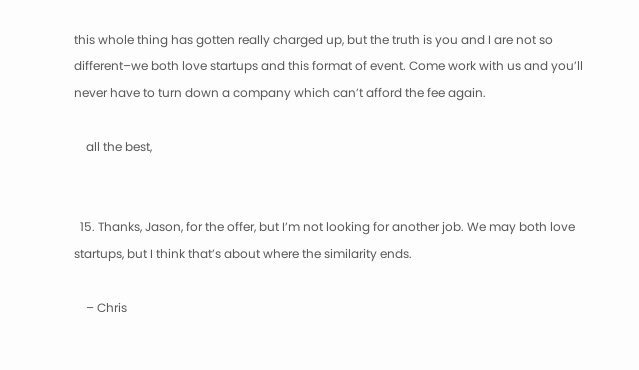this whole thing has gotten really charged up, but the truth is you and I are not so different–we both love startups and this format of event. Come work with us and you’ll never have to turn down a company which can’t afford the fee again.

    all the best,


  15. Thanks, Jason, for the offer, but I’m not looking for another job. We may both love startups, but I think that’s about where the similarity ends.

    – Chris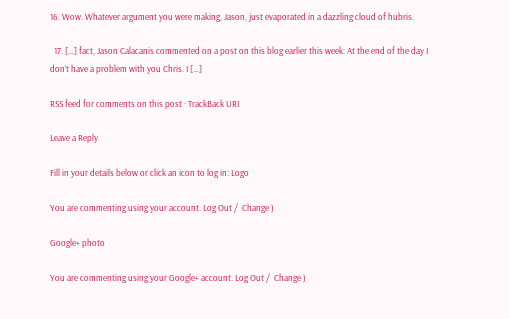16. Wow. Whatever argument you were making, Jason, just evaporated in a dazzling cloud of hubris.

  17. […] fact, Jason Calacanis commented on a post on this blog earlier this week: At the end of the day I don’t have a problem with you Chris. I […]

RSS feed for comments on this post · TrackBack URI

Leave a Reply

Fill in your details below or click an icon to log in: Logo

You are commenting using your account. Log Out /  Change )

Google+ photo

You are commenting using your Google+ account. Log Out /  Change )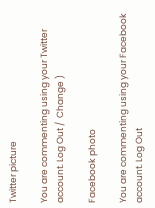Twitter picture

You are commenting using your Twitter account. Log Out /  Change )

Facebook photo

You are commenting using your Facebook account. Log Out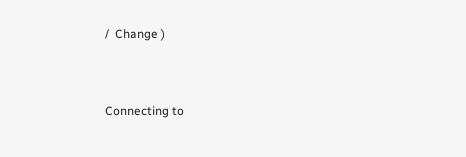/  Change )


Connecting to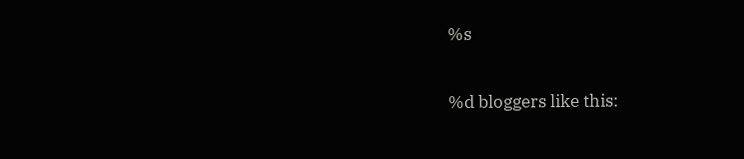%s

%d bloggers like this: